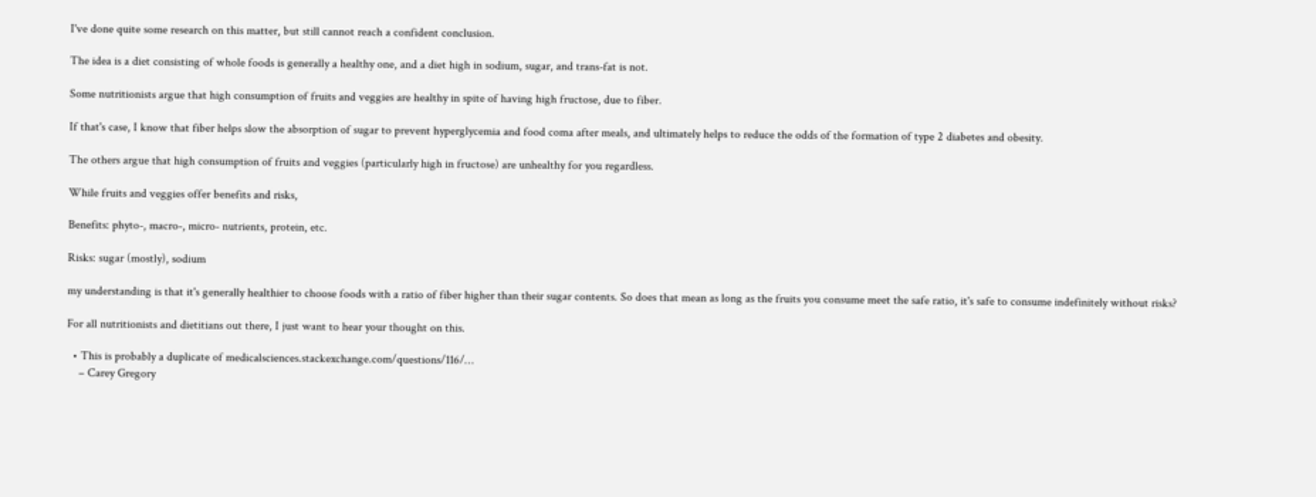I've done quite some research on this matter, but still cannot reach a confident conclusion.

The idea is a diet consisting of whole foods is generally a healthy one, and a diet high in sodium, sugar, and trans-fat is not.

Some nutritionists argue that high consumption of fruits and veggies are healthy in spite of having high fructose, due to fiber.

If that's case, I know that fiber helps slow the absorption of sugar to prevent hyperglycemia and food coma after meals, and ultimately helps to reduce the odds of the formation of type 2 diabetes and obesity.

The others argue that high consumption of fruits and veggies (particularly high in fructose) are unhealthy for you regardless.

While fruits and veggies offer benefits and risks,

Benefits: phyto-, macro-, micro- nutrients, protein, etc.

Risks: sugar (mostly), sodium

my understanding is that it's generally healthier to choose foods with a ratio of fiber higher than their sugar contents. So does that mean as long as the fruits you consume meet the safe ratio, it's safe to consume indefinitely without risks?

For all nutritionists and dietitians out there, I just want to hear your thought on this.

  • This is probably a duplicate of medicalsciences.stackexchange.com/questions/116/…
    – Carey Gregory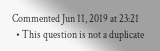Commented Jun 11, 2019 at 23:21
  • This question is not a duplicate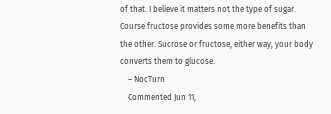of that. I believe it matters not the type of sugar. Course fructose provides some more benefits than the other. Sucrose or fructose, either way, your body converts them to glucose.
    – NocTurn
    Commented Jun 11,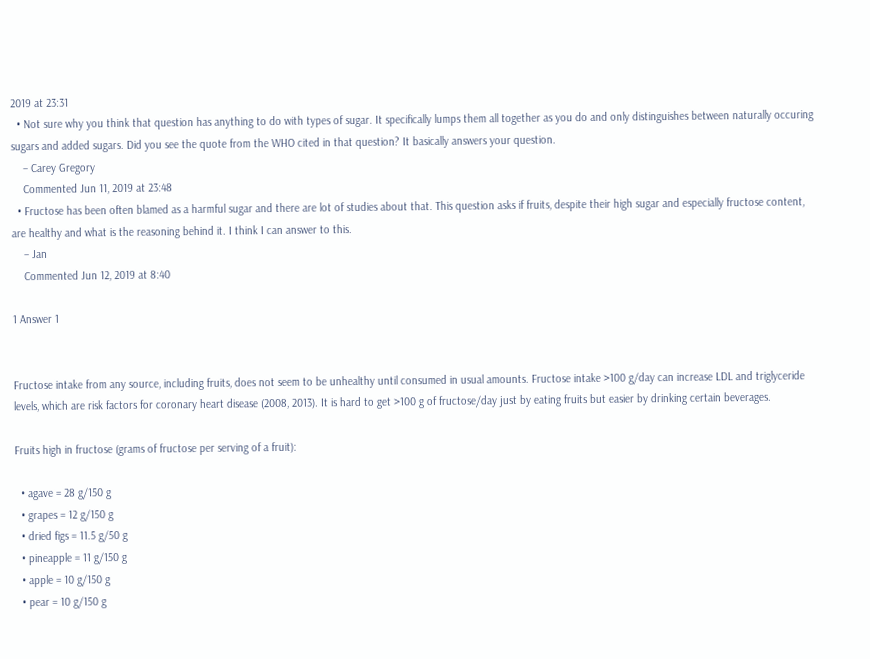2019 at 23:31
  • Not sure why you think that question has anything to do with types of sugar. It specifically lumps them all together as you do and only distinguishes between naturally occuring sugars and added sugars. Did you see the quote from the WHO cited in that question? It basically answers your question.
    – Carey Gregory
    Commented Jun 11, 2019 at 23:48
  • Fructose has been often blamed as a harmful sugar and there are lot of studies about that. This question asks if fruits, despite their high sugar and especially fructose content, are healthy and what is the reasoning behind it. I think I can answer to this.
    – Jan
    Commented Jun 12, 2019 at 8:40

1 Answer 1


Fructose intake from any source, including fruits, does not seem to be unhealthy until consumed in usual amounts. Fructose intake >100 g/day can increase LDL and triglyceride levels, which are risk factors for coronary heart disease (2008, 2013). It is hard to get >100 g of fructose/day just by eating fruits but easier by drinking certain beverages.

Fruits high in fructose (grams of fructose per serving of a fruit):

  • agave = 28 g/150 g
  • grapes = 12 g/150 g
  • dried figs = 11.5 g/50 g
  • pineapple = 11 g/150 g
  • apple = 10 g/150 g
  • pear = 10 g/150 g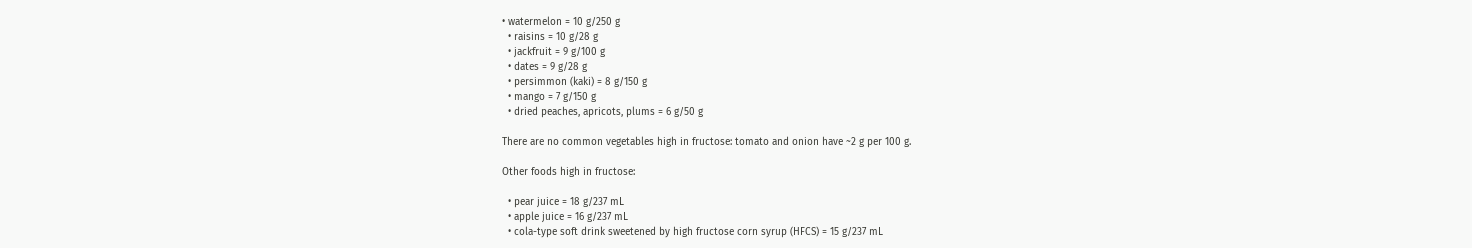• watermelon = 10 g/250 g
  • raisins = 10 g/28 g
  • jackfruit = 9 g/100 g
  • dates = 9 g/28 g
  • persimmon (kaki) = 8 g/150 g
  • mango = 7 g/150 g
  • dried peaches, apricots, plums = 6 g/50 g

There are no common vegetables high in fructose: tomato and onion have ~2 g per 100 g.

Other foods high in fructose:

  • pear juice = 18 g/237 mL
  • apple juice = 16 g/237 mL
  • cola-type soft drink sweetened by high fructose corn syrup (HFCS) = 15 g/237 mL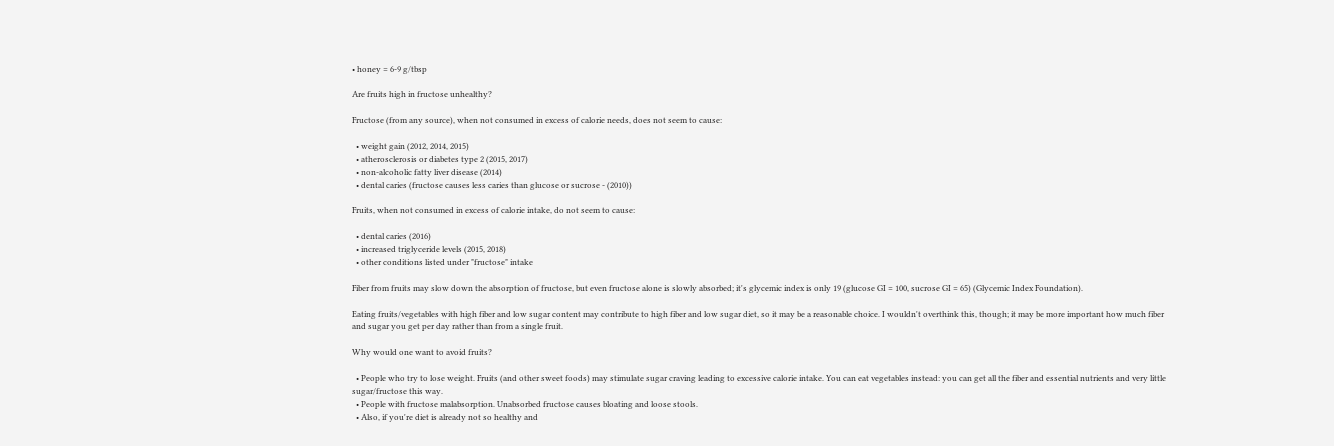• honey = 6-9 g/tbsp

Are fruits high in fructose unhealthy?

Fructose (from any source), when not consumed in excess of calorie needs, does not seem to cause:

  • weight gain (2012, 2014, 2015)
  • atherosclerosis or diabetes type 2 (2015, 2017)
  • non-alcoholic fatty liver disease (2014)
  • dental caries (fructose causes less caries than glucose or sucrose - (2010))

Fruits, when not consumed in excess of calorie intake, do not seem to cause:

  • dental caries (2016)
  • increased triglyceride levels (2015, 2018)
  • other conditions listed under "fructose" intake

Fiber from fruits may slow down the absorption of fructose, but even fructose alone is slowly absorbed; it's glycemic index is only 19 (glucose GI = 100, sucrose GI = 65) (Glycemic Index Foundation).

Eating fruits/vegetables with high fiber and low sugar content may contribute to high fiber and low sugar diet, so it may be a reasonable choice. I wouldn't overthink this, though; it may be more important how much fiber and sugar you get per day rather than from a single fruit.

Why would one want to avoid fruits?

  • People who try to lose weight. Fruits (and other sweet foods) may stimulate sugar craving leading to excessive calorie intake. You can eat vegetables instead: you can get all the fiber and essential nutrients and very little sugar/fructose this way.
  • People with fructose malabsorption. Unabsorbed fructose causes bloating and loose stools.
  • Also, if you're diet is already not so healthy and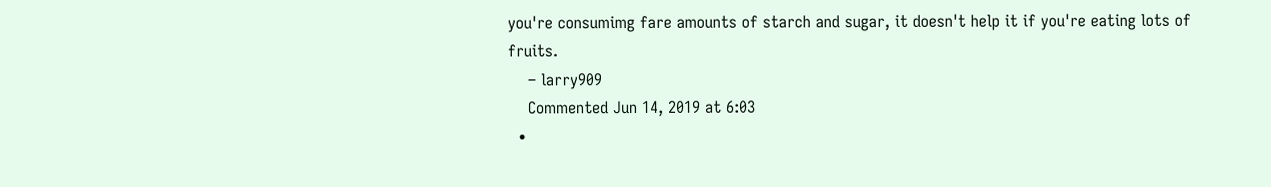you're consumimg fare amounts of starch and sugar, it doesn't help it if you're eating lots of fruits.
    – larry909
    Commented Jun 14, 2019 at 6:03
  •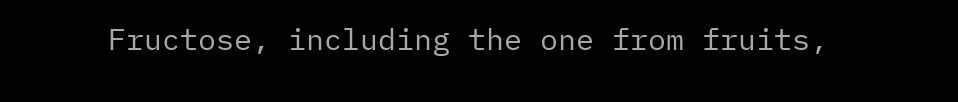Fructose, including the one from fruits,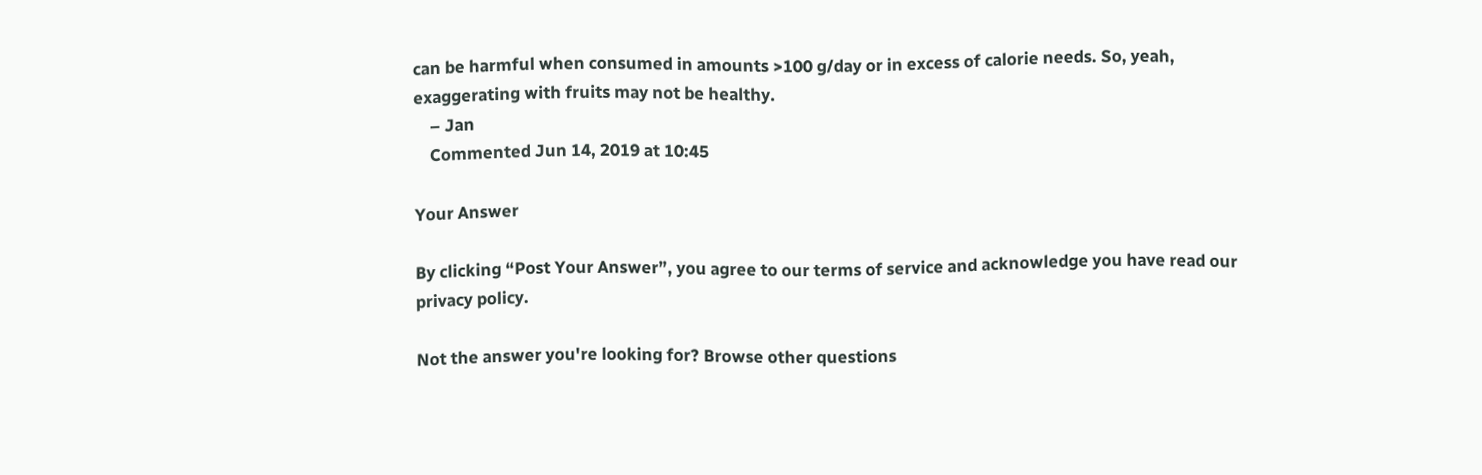can be harmful when consumed in amounts >100 g/day or in excess of calorie needs. So, yeah, exaggerating with fruits may not be healthy.
    – Jan
    Commented Jun 14, 2019 at 10:45

Your Answer

By clicking “Post Your Answer”, you agree to our terms of service and acknowledge you have read our privacy policy.

Not the answer you're looking for? Browse other questions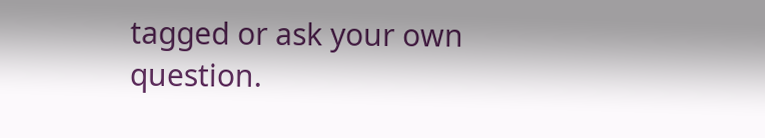tagged or ask your own question.